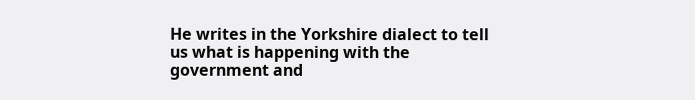He writes in the Yorkshire dialect to tell us what is happening with the government and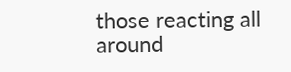those reacting all around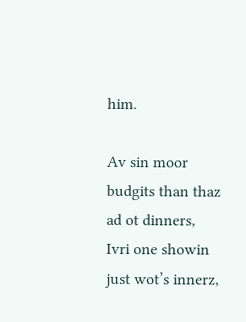him.

Av sin moor budgits than thaz ad ot dinners,
Ivri one showin just wot’s innerz,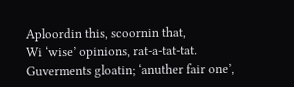Aploordin this, scoornin that,
Wi ‘wise’ opinions, rat-a-tat-tat.
Guverments gloatin; ‘anuther fair one’,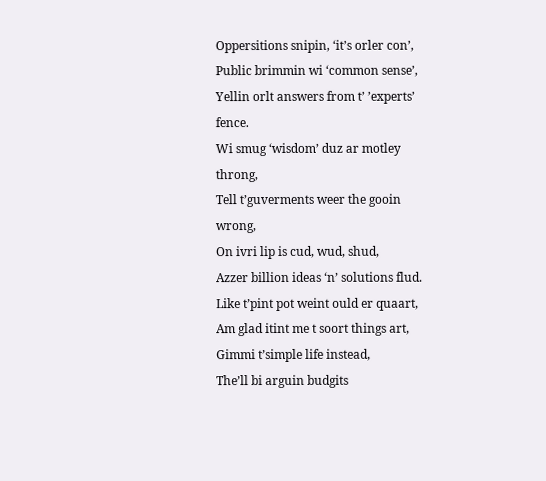Oppersitions snipin, ‘it’s orler con’,
Public brimmin wi ‘common sense’,
Yellin orlt answers from t’ ’experts’ fence.
Wi smug ‘wisdom’ duz ar motley throng,
Tell t’guverments weer the gooin wrong,
On ivri lip is cud, wud, shud,
Azzer billion ideas ‘n’ solutions flud.
Like t’pint pot weint ould er quaart,
Am glad itint me t soort things art,
Gimmi t’simple life instead,
The’ll bi arguin budgits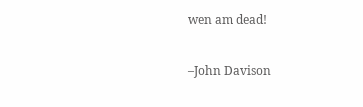wen am dead!

–John Davison